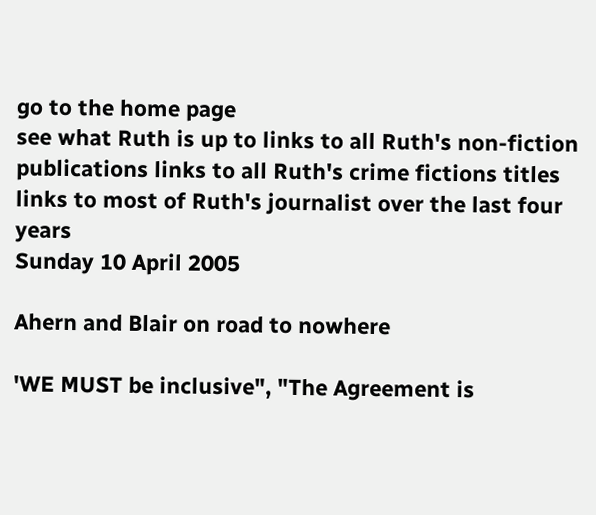go to the home page
see what Ruth is up to links to all Ruth's non-fiction publications links to all Ruth's crime fictions titles links to most of Ruth's journalist over the last four years
Sunday 10 April 2005

Ahern and Blair on road to nowhere

'WE MUST be inclusive", "The Agreement is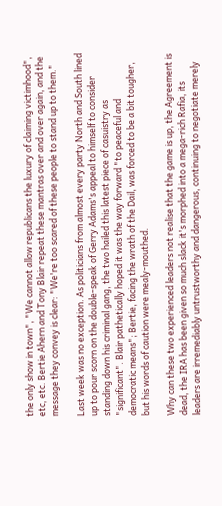the only show in town", "We cannot allow republicans the luxury of claiming victimhood", etc, etc. Bertie Ahern and Tony Blair repeat these mantras over and over again, and the message they convey is clear: "We're too scared of these people to stand up to them."

Last week was no exception. As politicians from almost every party North and South lined up to pour scorn on the double-speak of Gerry Adams's appeal to himself to consider standing down his criminal gang, the two hailed this latest piece of casuistry as "significant". Blair pathetically hoped it was the way forward "to peaceful and democratic means"; Bertie, facing the wrath of the Dail, was forced to be a bit tougher, but his words of caution were mealy-mouthed.

Why can these two experienced leaders not realise that the game is up, the Agreement is dead, the IRA has been given so much slack it's morphed into a mega-rich Rafia, its leaders are irremediably untrustworthy and dangerous, continuing to negotiate merely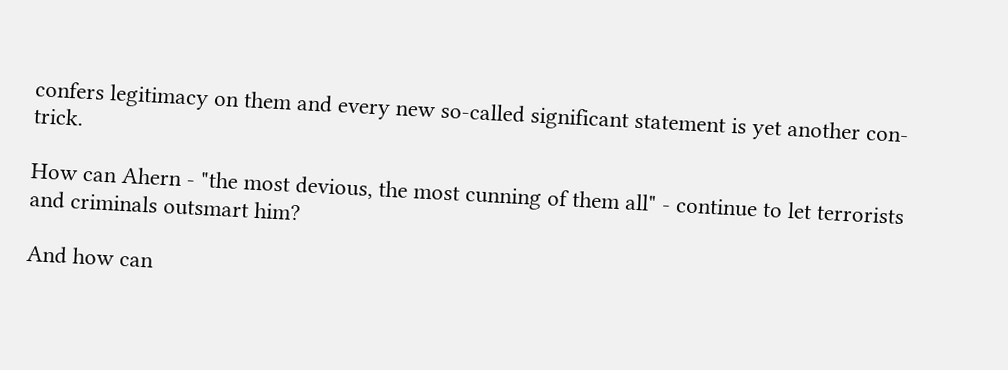confers legitimacy on them and every new so-called significant statement is yet another con-trick.

How can Ahern - "the most devious, the most cunning of them all" - continue to let terrorists and criminals outsmart him?

And how can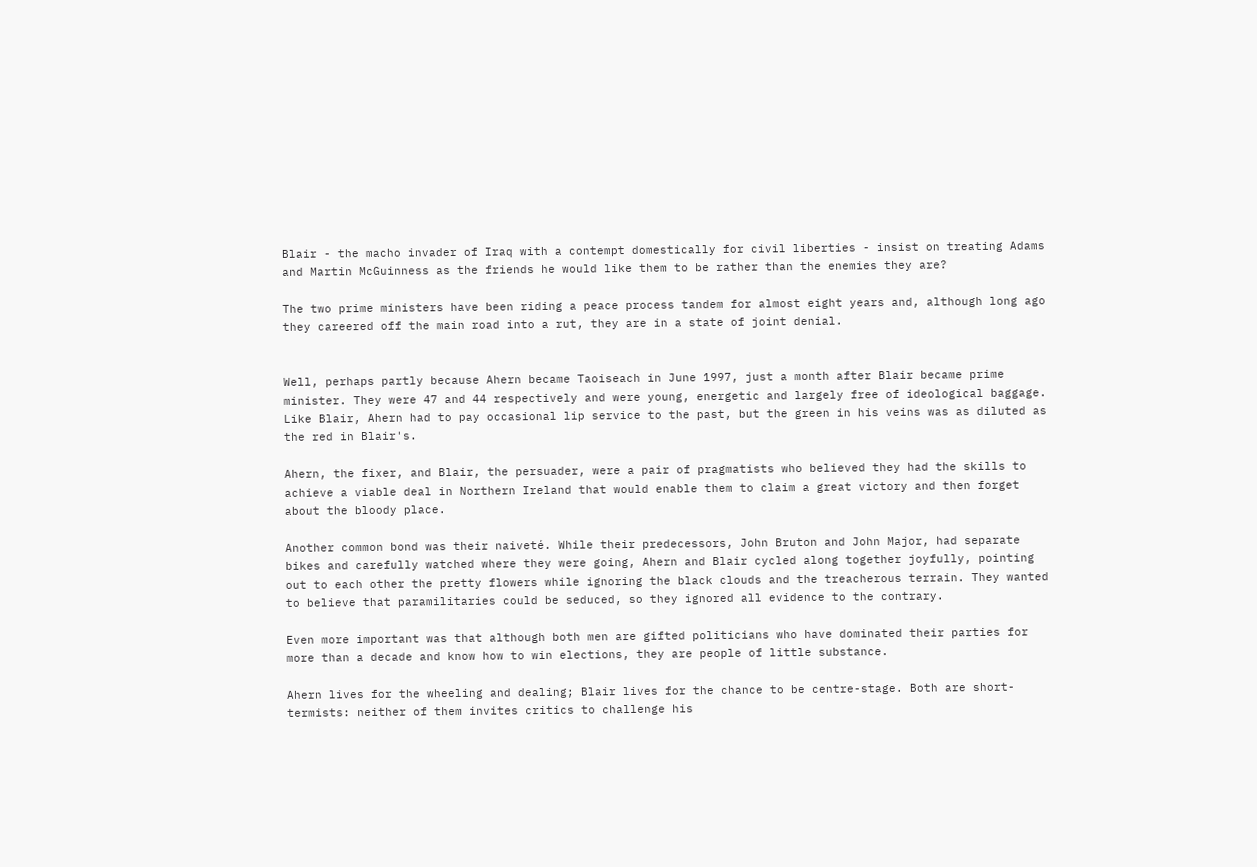Blair - the macho invader of Iraq with a contempt domestically for civil liberties - insist on treating Adams and Martin McGuinness as the friends he would like them to be rather than the enemies they are?

The two prime ministers have been riding a peace process tandem for almost eight years and, although long ago they careered off the main road into a rut, they are in a state of joint denial.


Well, perhaps partly because Ahern became Taoiseach in June 1997, just a month after Blair became prime minister. They were 47 and 44 respectively and were young, energetic and largely free of ideological baggage. Like Blair, Ahern had to pay occasional lip service to the past, but the green in his veins was as diluted as the red in Blair's.

Ahern, the fixer, and Blair, the persuader, were a pair of pragmatists who believed they had the skills to achieve a viable deal in Northern Ireland that would enable them to claim a great victory and then forget about the bloody place.

Another common bond was their naiveté. While their predecessors, John Bruton and John Major, had separate bikes and carefully watched where they were going, Ahern and Blair cycled along together joyfully, pointing out to each other the pretty flowers while ignoring the black clouds and the treacherous terrain. They wanted to believe that paramilitaries could be seduced, so they ignored all evidence to the contrary.

Even more important was that although both men are gifted politicians who have dominated their parties for more than a decade and know how to win elections, they are people of little substance.

Ahern lives for the wheeling and dealing; Blair lives for the chance to be centre-stage. Both are short-termists: neither of them invites critics to challenge his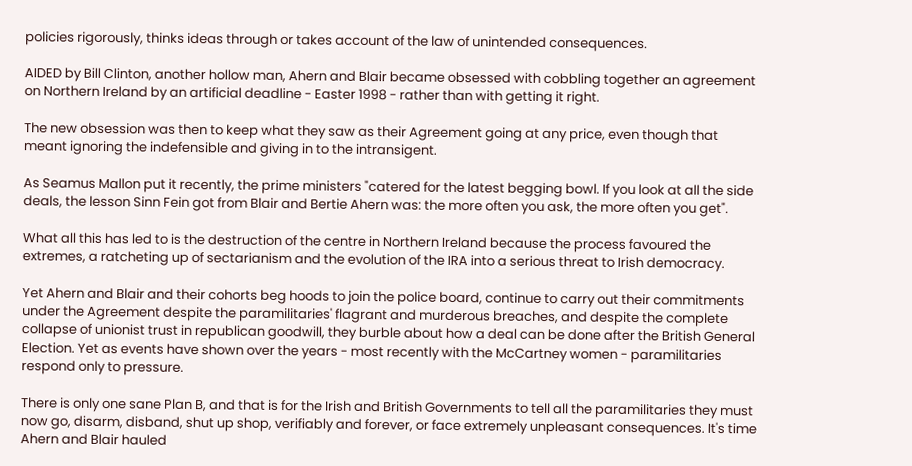policies rigorously, thinks ideas through or takes account of the law of unintended consequences.

AIDED by Bill Clinton, another hollow man, Ahern and Blair became obsessed with cobbling together an agreement on Northern Ireland by an artificial deadline - Easter 1998 - rather than with getting it right.

The new obsession was then to keep what they saw as their Agreement going at any price, even though that meant ignoring the indefensible and giving in to the intransigent.

As Seamus Mallon put it recently, the prime ministers "catered for the latest begging bowl. If you look at all the side deals, the lesson Sinn Fein got from Blair and Bertie Ahern was: the more often you ask, the more often you get".

What all this has led to is the destruction of the centre in Northern Ireland because the process favoured the extremes, a ratcheting up of sectarianism and the evolution of the IRA into a serious threat to Irish democracy.

Yet Ahern and Blair and their cohorts beg hoods to join the police board, continue to carry out their commitments under the Agreement despite the paramilitaries' flagrant and murderous breaches, and despite the complete collapse of unionist trust in republican goodwill, they burble about how a deal can be done after the British General Election. Yet as events have shown over the years - most recently with the McCartney women - paramilitaries respond only to pressure.

There is only one sane Plan B, and that is for the Irish and British Governments to tell all the paramilitaries they must now go, disarm, disband, shut up shop, verifiably and forever, or face extremely unpleasant consequences. It's time Ahern and Blair hauled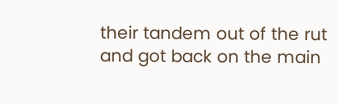their tandem out of the rut and got back on the main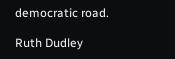democratic road.

Ruth Dudley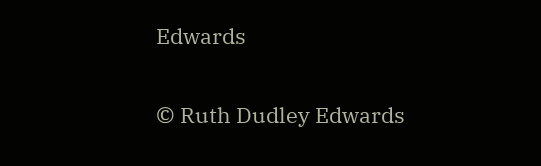Edwards

© Ruth Dudley Edwards